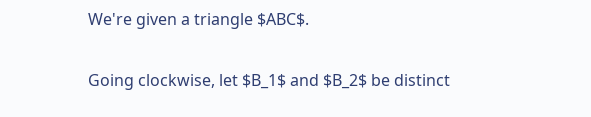We're given a triangle $ABC$.

Going clockwise, let $B_1$ and $B_2$ be distinct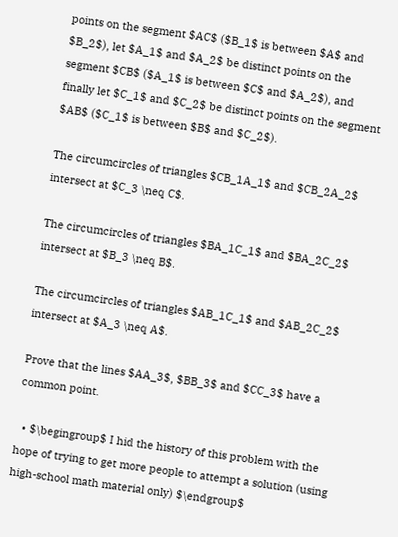points on the segment $AC$ ($B_1$ is between $A$ and $B_2$), let $A_1$ and $A_2$ be distinct points on the segment $CB$ ($A_1$ is between $C$ and $A_2$), and finally let $C_1$ and $C_2$ be distinct points on the segment $AB$ ($C_1$ is between $B$ and $C_2$).

The circumcircles of triangles $CB_1A_1$ and $CB_2A_2$ intersect at $C_3 \neq C$.

The circumcircles of triangles $BA_1C_1$ and $BA_2C_2$ intersect at $B_3 \neq B$.

The circumcircles of triangles $AB_1C_1$ and $AB_2C_2$ intersect at $A_3 \neq A$.

Prove that the lines $AA_3$, $BB_3$ and $CC_3$ have a common point.

  • $\begingroup$ I hid the history of this problem with the hope of trying to get more people to attempt a solution (using high-school math material only) $\endgroup$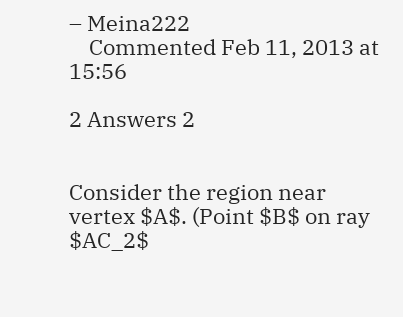– Meina222
    Commented Feb 11, 2013 at 15:56

2 Answers 2


Consider the region near vertex $A$. (Point $B$ on ray $AC_2$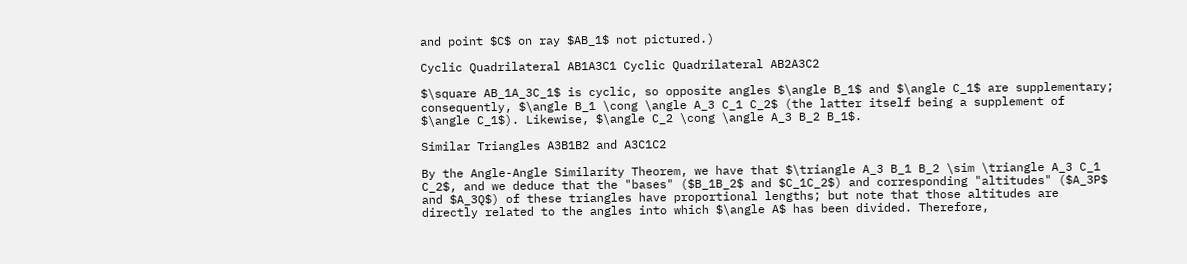and point $C$ on ray $AB_1$ not pictured.)

Cyclic Quadrilateral AB1A3C1 Cyclic Quadrilateral AB2A3C2

$\square AB_1A_3C_1$ is cyclic, so opposite angles $\angle B_1$ and $\angle C_1$ are supplementary; consequently, $\angle B_1 \cong \angle A_3 C_1 C_2$ (the latter itself being a supplement of $\angle C_1$). Likewise, $\angle C_2 \cong \angle A_3 B_2 B_1$.

Similar Triangles A3B1B2 and A3C1C2

By the Angle-Angle Similarity Theorem, we have that $\triangle A_3 B_1 B_2 \sim \triangle A_3 C_1 C_2$, and we deduce that the "bases" ($B_1B_2$ and $C_1C_2$) and corresponding "altitudes" ($A_3P$ and $A_3Q$) of these triangles have proportional lengths; but note that those altitudes are directly related to the angles into which $\angle A$ has been divided. Therefore,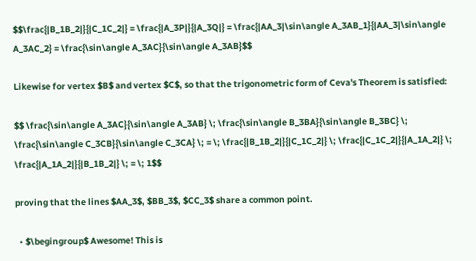$$\frac{|B_1B_2|}{|C_1C_2|} = \frac{|A_3P|}{|A_3Q|} = \frac{|AA_3|\sin\angle A_3AB_1}{|AA_3|\sin\angle A_3AC_2} = \frac{\sin\angle A_3AC}{\sin\angle A_3AB}$$

Likewise for vertex $B$ and vertex $C$, so that the trigonometric form of Ceva's Theorem is satisfied:

$$ \frac{\sin\angle A_3AC}{\sin\angle A_3AB} \; \frac{\sin\angle B_3BA}{\sin\angle B_3BC} \; \frac{\sin\angle C_3CB}{\sin\angle C_3CA} \; = \; \frac{|B_1B_2|}{|C_1C_2|} \; \frac{|C_1C_2|}{|A_1A_2|} \; \frac{|A_1A_2|}{|B_1B_2|} \; = \; 1$$

proving that the lines $AA_3$, $BB_3$, $CC_3$ share a common point.

  • $\begingroup$ Awesome! This is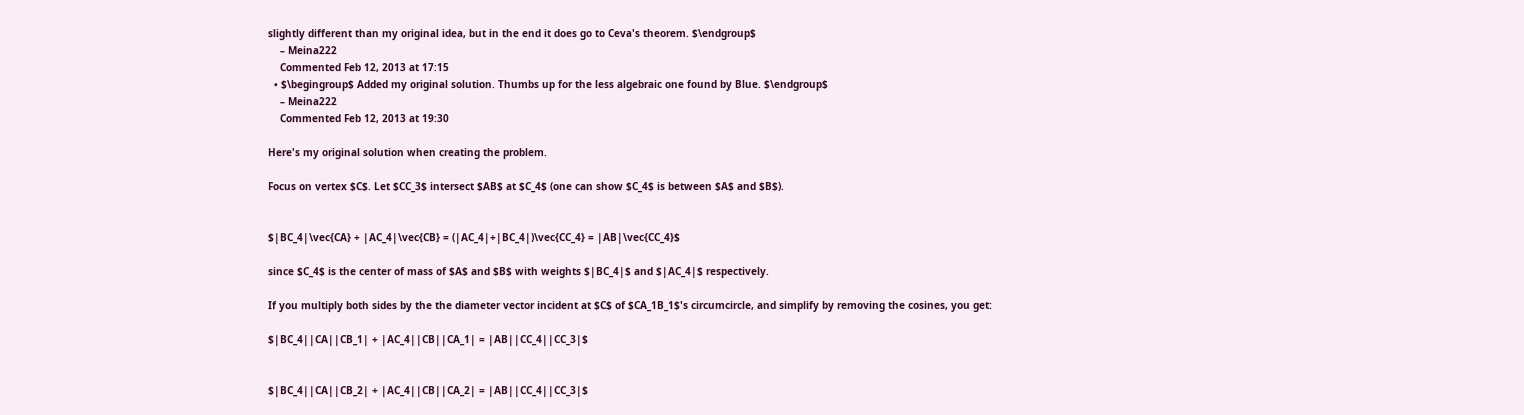slightly different than my original idea, but in the end it does go to Ceva's theorem. $\endgroup$
    – Meina222
    Commented Feb 12, 2013 at 17:15
  • $\begingroup$ Added my original solution. Thumbs up for the less algebraic one found by Blue. $\endgroup$
    – Meina222
    Commented Feb 12, 2013 at 19:30

Here's my original solution when creating the problem.

Focus on vertex $C$. Let $CC_3$ intersect $AB$ at $C_4$ (one can show $C_4$ is between $A$ and $B$).


$|BC_4|\vec{CA} + |AC_4|\vec{CB} = (|AC_4|+|BC_4|)\vec{CC_4} = |AB|\vec{CC_4}$

since $C_4$ is the center of mass of $A$ and $B$ with weights $|BC_4|$ and $|AC_4|$ respectively.

If you multiply both sides by the the diameter vector incident at $C$ of $CA_1B_1$'s circumcircle, and simplify by removing the cosines, you get:

$|BC_4||CA||CB_1| + |AC_4||CB||CA_1| = |AB||CC_4||CC_3|$


$|BC_4||CA||CB_2| + |AC_4||CB||CA_2| = |AB||CC_4||CC_3|$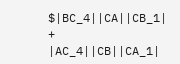$|BC_4||CA||CB_1| + |AC_4||CB||CA_1|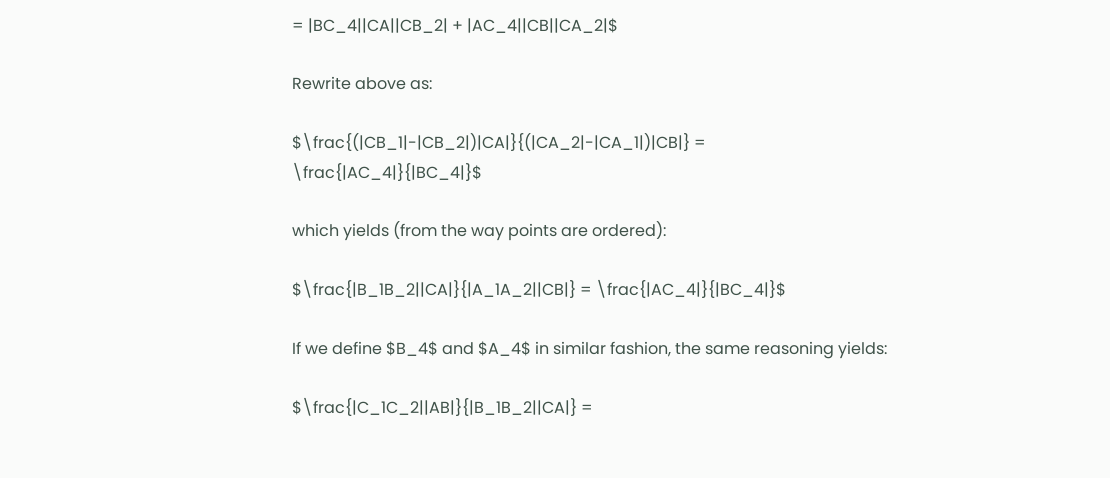= |BC_4||CA||CB_2| + |AC_4||CB||CA_2|$

Rewrite above as:

$\frac{(|CB_1|-|CB_2|)|CA|}{(|CA_2|-|CA_1|)|CB|} = \frac{|AC_4|}{|BC_4|}$

which yields (from the way points are ordered):

$\frac{|B_1B_2||CA|}{|A_1A_2||CB|} = \frac{|AC_4|}{|BC_4|}$

If we define $B_4$ and $A_4$ in similar fashion, the same reasoning yields:

$\frac{|C_1C_2||AB|}{|B_1B_2||CA|} =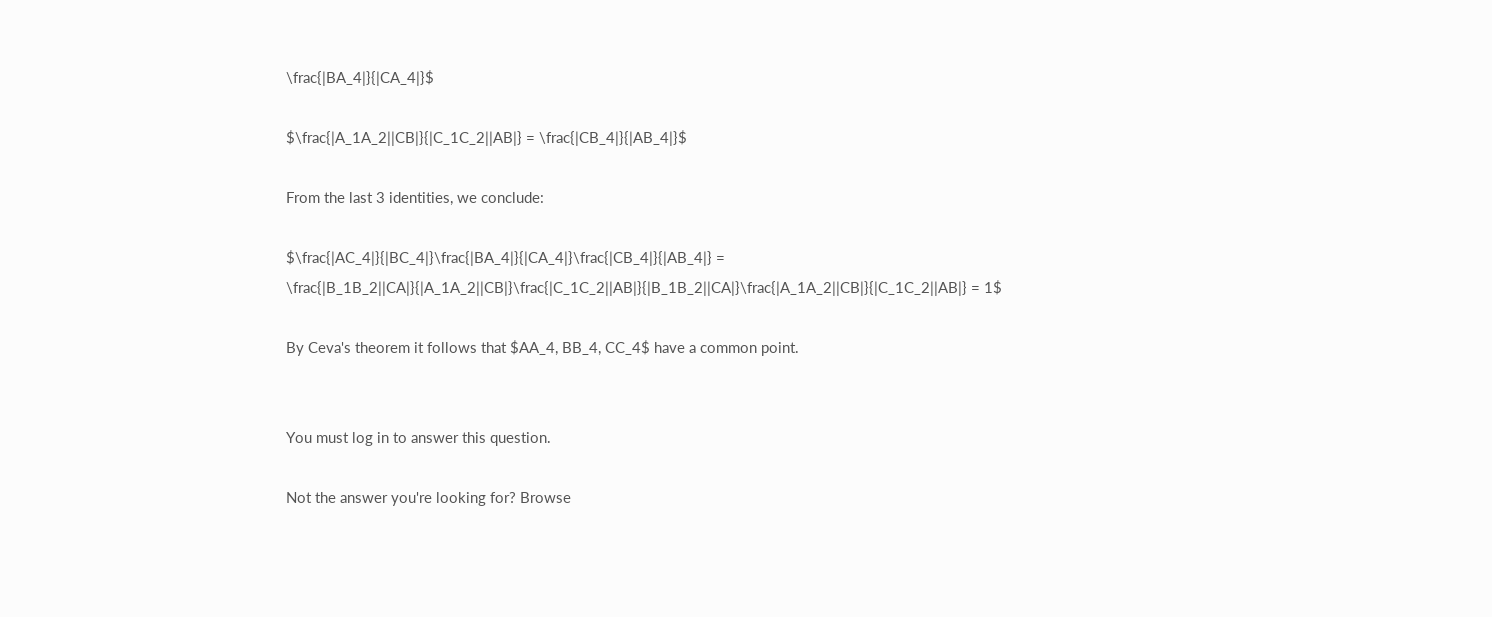\frac{|BA_4|}{|CA_4|}$

$\frac{|A_1A_2||CB|}{|C_1C_2||AB|} = \frac{|CB_4|}{|AB_4|}$

From the last 3 identities, we conclude:

$\frac{|AC_4|}{|BC_4|}\frac{|BA_4|}{|CA_4|}\frac{|CB_4|}{|AB_4|} = \frac{|B_1B_2||CA|}{|A_1A_2||CB|}\frac{|C_1C_2||AB|}{|B_1B_2||CA|}\frac{|A_1A_2||CB|}{|C_1C_2||AB|} = 1$

By Ceva's theorem it follows that $AA_4, BB_4, CC_4$ have a common point.


You must log in to answer this question.

Not the answer you're looking for? Browse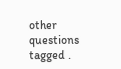other questions tagged .